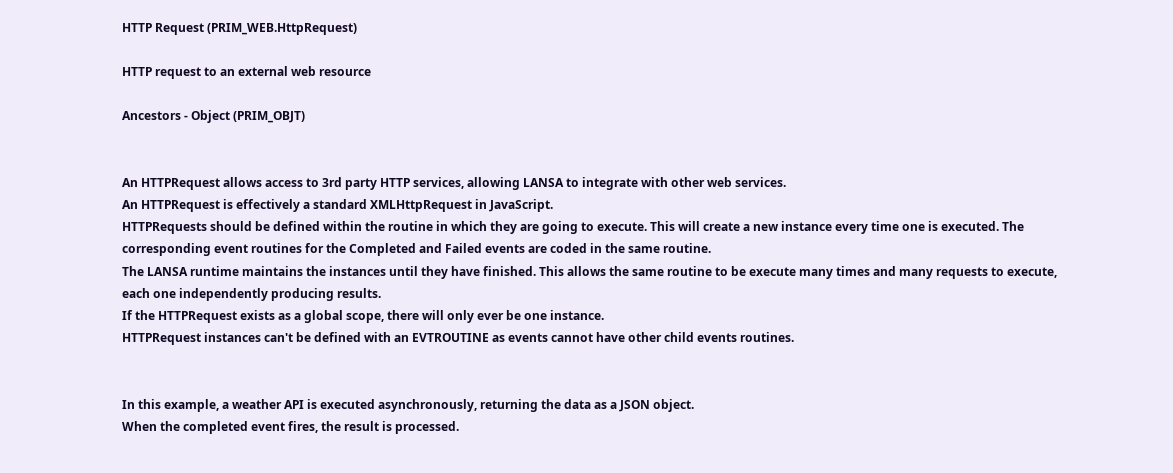HTTP Request (PRIM_WEB.HttpRequest)

HTTP request to an external web resource

Ancestors - Object (PRIM_OBJT)


An HTTPRequest allows access to 3rd party HTTP services, allowing LANSA to integrate with other web services.
An HTTPRequest is effectively a standard XMLHttpRequest in JavaScript.
HTTPRequests should be defined within the routine in which they are going to execute. This will create a new instance every time one is executed. The corresponding event routines for the Completed and Failed events are coded in the same routine.
The LANSA runtime maintains the instances until they have finished. This allows the same routine to be execute many times and many requests to execute, each one independently producing results.
If the HTTPRequest exists as a global scope, there will only ever be one instance.
HTTPRequest instances can't be defined with an EVTROUTINE as events cannot have other child events routines.


In this example, a weather API is executed asynchronously, returning the data as a JSON object.
When the completed event fires, the result is processed.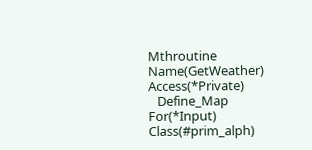Mthroutine Name(GetWeather) Access(*Private)
   Define_Map For(*Input) Class(#prim_alph)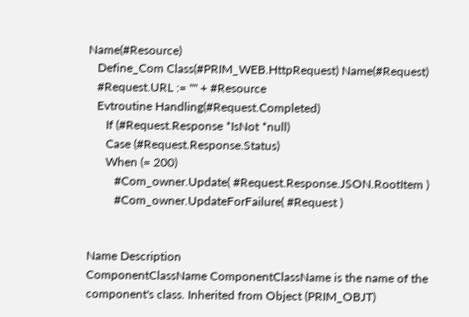Name(#Resource)
   Define_Com Class(#PRIM_WEB.HttpRequest) Name(#Request)
   #Request.URL := "" + #Resource
   Evtroutine Handling(#Request.Completed)
      If (#Request.Response *IsNot *null)
      Case (#Request.Response.Status)
      When (= 200)
         #Com_owner.Update( #Request.Response.JSON.RootItem )
         #Com_owner.UpdateForFailure( #Request )


Name Description
ComponentClassName ComponentClassName is the name of the component's class. Inherited from Object (PRIM_OBJT)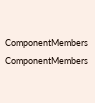ComponentMembers ComponentMembers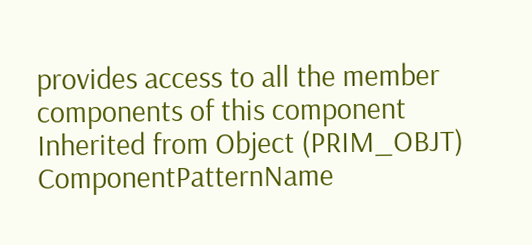provides access to all the member components of this component Inherited from Object (PRIM_OBJT)
ComponentPatternName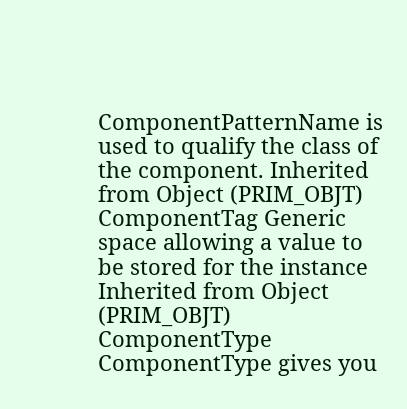ComponentPatternName is used to qualify the class of the component. Inherited from Object (PRIM_OBJT)
ComponentTag Generic space allowing a value to be stored for the instance Inherited from Object (PRIM_OBJT)
ComponentType ComponentType gives you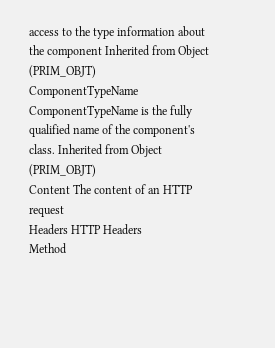access to the type information about the component Inherited from Object (PRIM_OBJT)
ComponentTypeName ComponentTypeName is the fully qualified name of the component's class. Inherited from Object (PRIM_OBJT)
Content The content of an HTTP request
Headers HTTP Headers
Method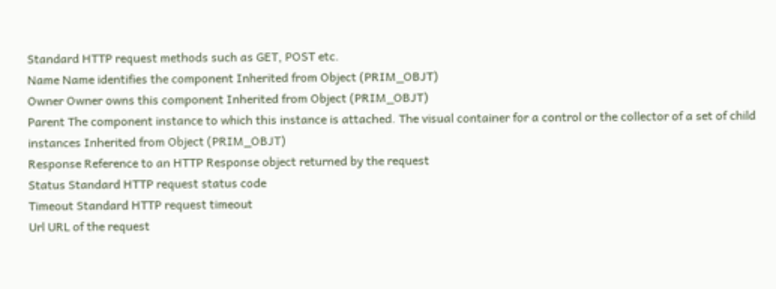Standard HTTP request methods such as GET, POST etc.
Name Name identifies the component Inherited from Object (PRIM_OBJT)
Owner Owner owns this component Inherited from Object (PRIM_OBJT)
Parent The component instance to which this instance is attached. The visual container for a control or the collector of a set of child instances Inherited from Object (PRIM_OBJT)
Response Reference to an HTTP Response object returned by the request
Status Standard HTTP request status code
Timeout Standard HTTP request timeout
Url URL of the request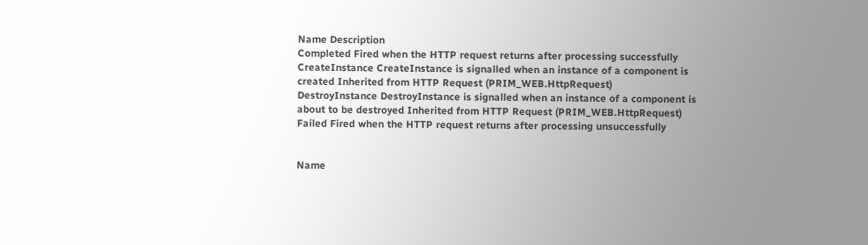Name Description
Completed Fired when the HTTP request returns after processing successfully
CreateInstance CreateInstance is signalled when an instance of a component is created Inherited from HTTP Request (PRIM_WEB.HttpRequest)
DestroyInstance DestroyInstance is signalled when an instance of a component is about to be destroyed Inherited from HTTP Request (PRIM_WEB.HttpRequest)
Failed Fired when the HTTP request returns after processing unsuccessfully


Name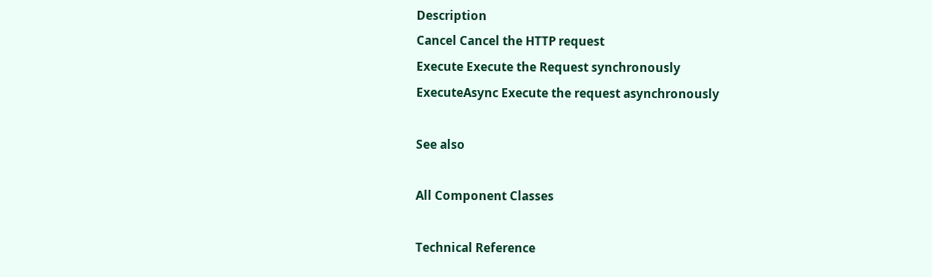Description
Cancel Cancel the HTTP request
Execute Execute the Request synchronously
ExecuteAsync Execute the request asynchronously

See also

All Component Classes

Technical Reference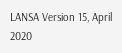LANSA Version 15, April 2020